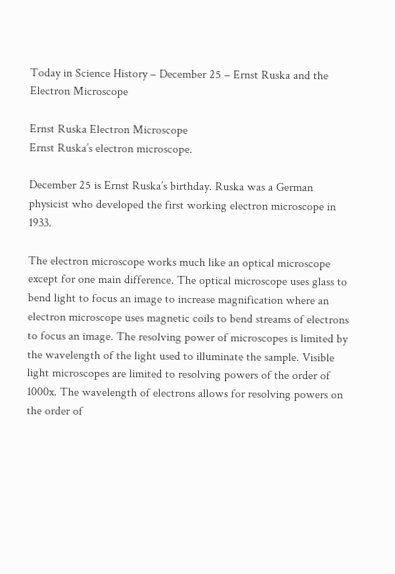Today in Science History – December 25 – Ernst Ruska and the Electron Microscope

Ernst Ruska Electron Microscope
Ernst Ruska’s electron microscope.

December 25 is Ernst Ruska’s birthday. Ruska was a German physicist who developed the first working electron microscope in 1933.

The electron microscope works much like an optical microscope except for one main difference. The optical microscope uses glass to bend light to focus an image to increase magnification where an electron microscope uses magnetic coils to bend streams of electrons to focus an image. The resolving power of microscopes is limited by the wavelength of the light used to illuminate the sample. Visible light microscopes are limited to resolving powers of the order of 1000x. The wavelength of electrons allows for resolving powers on the order of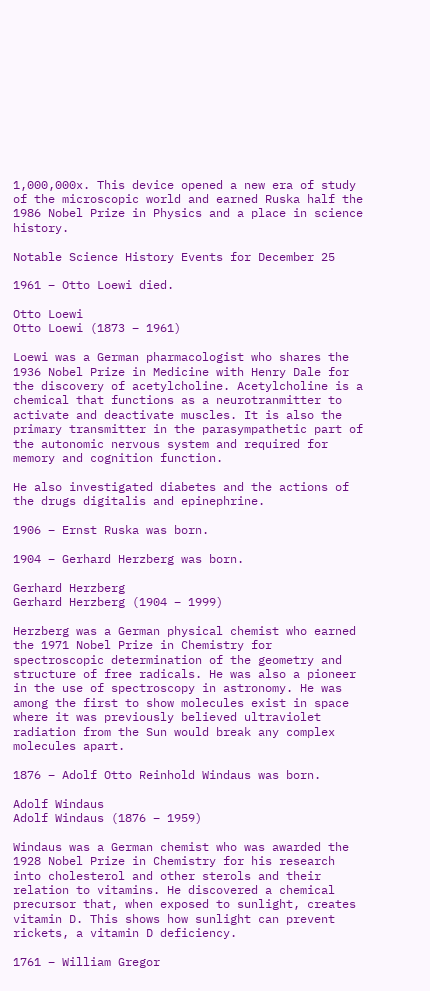1,000,000x. This device opened a new era of study of the microscopic world and earned Ruska half the 1986 Nobel Prize in Physics and a place in science history.

Notable Science History Events for December 25

1961 – Otto Loewi died.

Otto Loewi
Otto Loewi (1873 – 1961)

Loewi was a German pharmacologist who shares the 1936 Nobel Prize in Medicine with Henry Dale for the discovery of acetylcholine. Acetylcholine is a chemical that functions as a neurotranmitter to activate and deactivate muscles. It is also the primary transmitter in the parasympathetic part of the autonomic nervous system and required for memory and cognition function.

He also investigated diabetes and the actions of the drugs digitalis and epinephrine.

1906 – Ernst Ruska was born.

1904 – Gerhard Herzberg was born.

Gerhard Herzberg
Gerhard Herzberg (1904 – 1999)

Herzberg was a German physical chemist who earned the 1971 Nobel Prize in Chemistry for spectroscopic determination of the geometry and structure of free radicals. He was also a pioneer in the use of spectroscopy in astronomy. He was among the first to show molecules exist in space where it was previously believed ultraviolet radiation from the Sun would break any complex molecules apart.

1876 – Adolf Otto Reinhold Windaus was born.

Adolf Windaus
Adolf Windaus (1876 – 1959)

Windaus was a German chemist who was awarded the 1928 Nobel Prize in Chemistry for his research into cholesterol and other sterols and their relation to vitamins. He discovered a chemical precursor that, when exposed to sunlight, creates vitamin D. This shows how sunlight can prevent rickets, a vitamin D deficiency.

1761 – William Gregor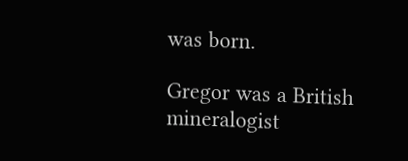was born.

Gregor was a British mineralogist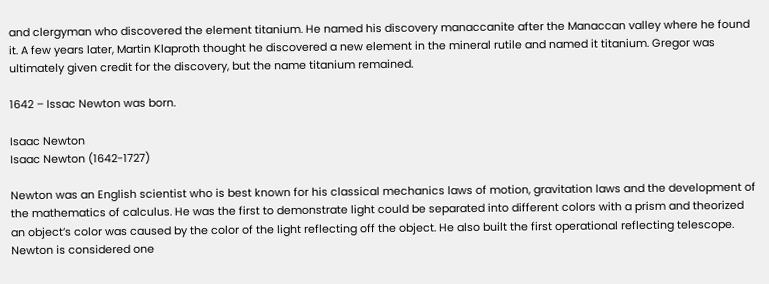and clergyman who discovered the element titanium. He named his discovery manaccanite after the Manaccan valley where he found it. A few years later, Martin Klaproth thought he discovered a new element in the mineral rutile and named it titanium. Gregor was ultimately given credit for the discovery, but the name titanium remained.

1642 – Issac Newton was born.

Isaac Newton
Isaac Newton (1642-1727)

Newton was an English scientist who is best known for his classical mechanics laws of motion, gravitation laws and the development of the mathematics of calculus. He was the first to demonstrate light could be separated into different colors with a prism and theorized an object’s color was caused by the color of the light reflecting off the object. He also built the first operational reflecting telescope. Newton is considered one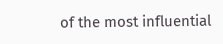of the most influential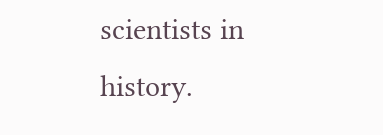scientists in history.